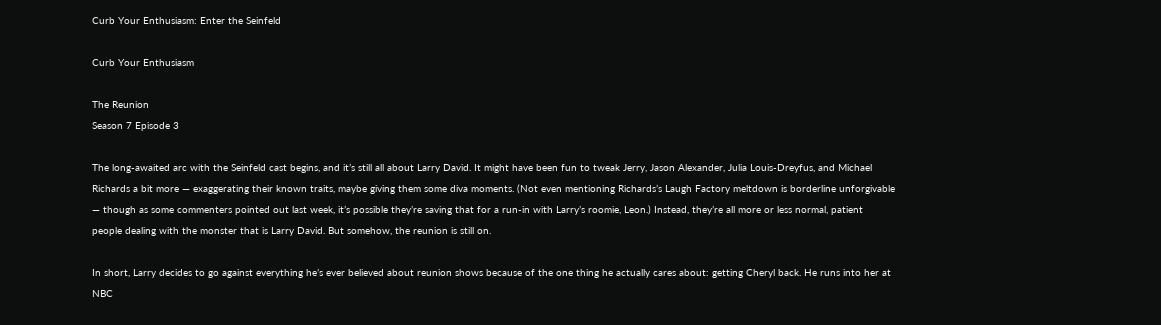Curb Your Enthusiasm: Enter the Seinfeld

Curb Your Enthusiasm

The Reunion
Season 7 Episode 3

The long-awaited arc with the Seinfeld cast begins, and it’s still all about Larry David. It might have been fun to tweak Jerry, Jason Alexander, Julia Louis-Dreyfus, and Michael Richards a bit more — exaggerating their known traits, maybe giving them some diva moments. (Not even mentioning Richards’s Laugh Factory meltdown is borderline unforgivable — though as some commenters pointed out last week, it’s possible they’re saving that for a run-in with Larry’s roomie, Leon.) Instead, they’re all more or less normal, patient people dealing with the monster that is Larry David. But somehow, the reunion is still on.

In short, Larry decides to go against everything he’s ever believed about reunion shows because of the one thing he actually cares about: getting Cheryl back. He runs into her at NBC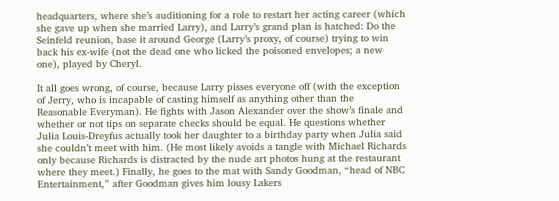headquarters, where she’s auditioning for a role to restart her acting career (which she gave up when she married Larry), and Larry’s grand plan is hatched: Do the Seinfeld reunion, base it around George (Larry’s proxy, of course) trying to win back his ex-wife (not the dead one who licked the poisoned envelopes; a new one), played by Cheryl.

It all goes wrong, of course, because Larry pisses everyone off (with the exception of Jerry, who is incapable of casting himself as anything other than the Reasonable Everyman). He fights with Jason Alexander over the show’s finale and whether or not tips on separate checks should be equal. He questions whether Julia Louis-Dreyfus actually took her daughter to a birthday party when Julia said she couldn’t meet with him. (He most likely avoids a tangle with Michael Richards only because Richards is distracted by the nude art photos hung at the restaurant where they meet.) Finally, he goes to the mat with Sandy Goodman, “head of NBC Entertainment,” after Goodman gives him lousy Lakers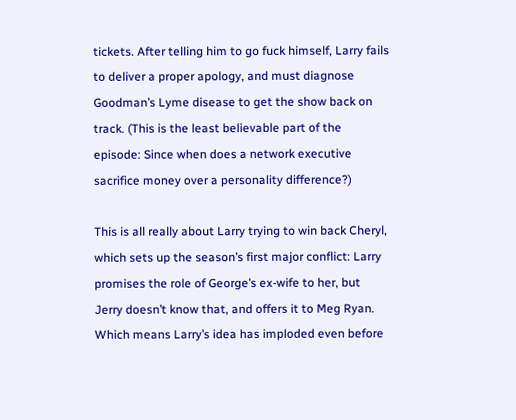tickets. After telling him to go fuck himself, Larry fails to deliver a proper apology, and must diagnose Goodman’s Lyme disease to get the show back on track. (This is the least believable part of the episode: Since when does a network executive sacrifice money over a personality difference?)

This is all really about Larry trying to win back Cheryl, which sets up the season’s first major conflict: Larry promises the role of George’s ex-wife to her, but Jerry doesn’t know that, and offers it to Meg Ryan. Which means Larry’s idea has imploded even before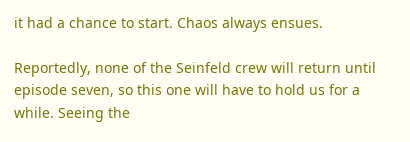it had a chance to start. Chaos always ensues.

Reportedly, none of the Seinfeld crew will return until episode seven, so this one will have to hold us for a while. Seeing the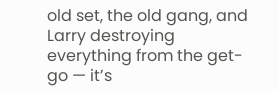old set, the old gang, and Larry destroying everything from the get-go — it’s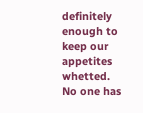definitely enough to keep our appetites whetted. No one has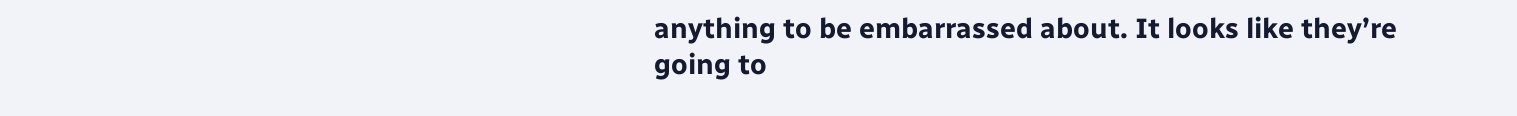anything to be embarrassed about. It looks like they’re going to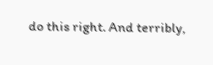do this right. And terribly,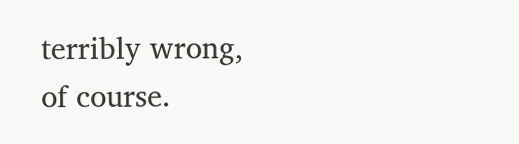terribly wrong, of course.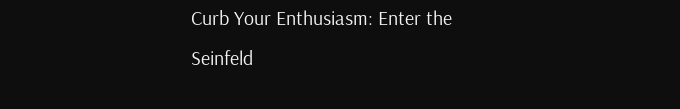Curb Your Enthusiasm: Enter the Seinfeld